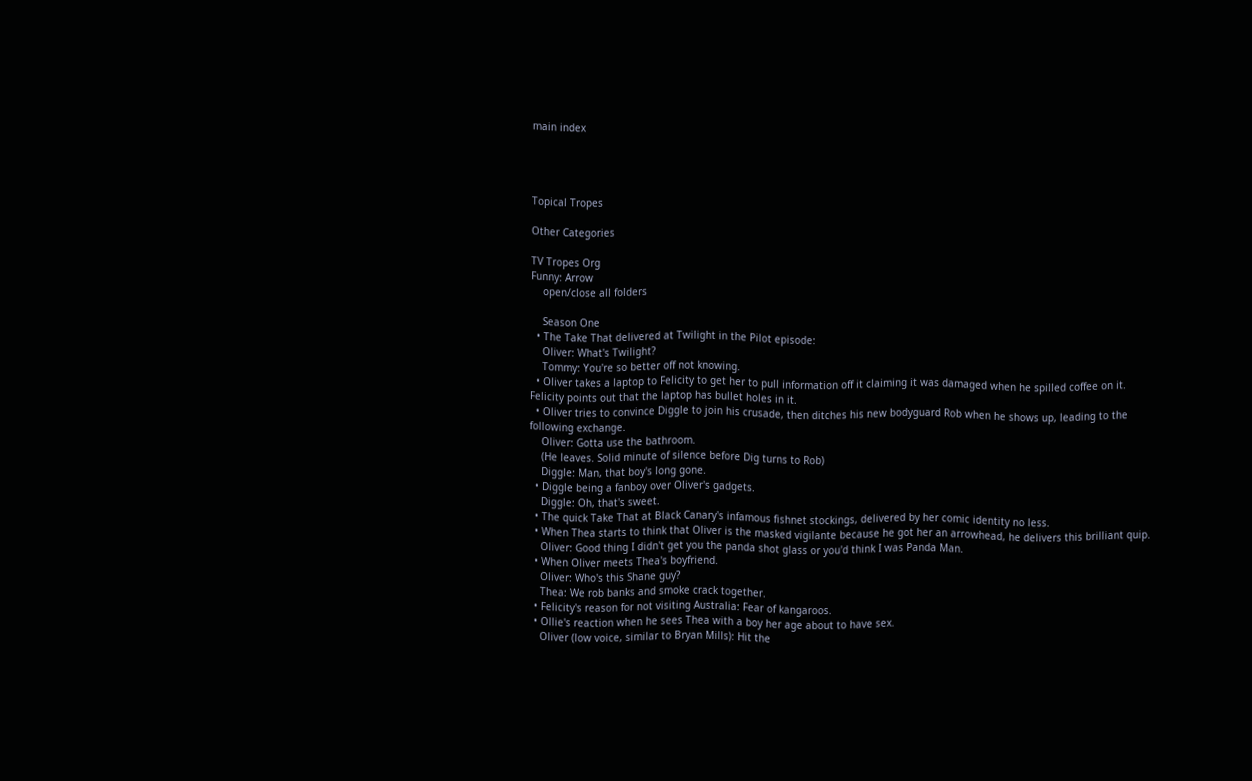main index




Topical Tropes

Other Categories

TV Tropes Org
Funny: Arrow
    open/close all folders

    Season One
  • The Take That delivered at Twilight in the Pilot episode:
    Oliver: What's Twilight?
    Tommy: You're so better off not knowing.
  • Oliver takes a laptop to Felicity to get her to pull information off it claiming it was damaged when he spilled coffee on it. Felicity points out that the laptop has bullet holes in it.
  • Oliver tries to convince Diggle to join his crusade, then ditches his new bodyguard Rob when he shows up, leading to the following exchange.
    Oliver: Gotta use the bathroom.
    (He leaves. Solid minute of silence before Dig turns to Rob)
    Diggle: Man, that boy's long gone.
  • Diggle being a fanboy over Oliver's gadgets.
    Diggle: Oh, that's sweet.
  • The quick Take That at Black Canary's infamous fishnet stockings, delivered by her comic identity no less.
  • When Thea starts to think that Oliver is the masked vigilante because he got her an arrowhead, he delivers this brilliant quip.
    Oliver: Good thing I didn't get you the panda shot glass or you'd think I was Panda Man.
  • When Oliver meets Thea's boyfriend.
    Oliver: Who's this Shane guy?
    Thea: We rob banks and smoke crack together.
  • Felicity's reason for not visiting Australia: Fear of kangaroos.
  • Ollie's reaction when he sees Thea with a boy her age about to have sex.
    Oliver (low voice, similar to Bryan Mills): Hit the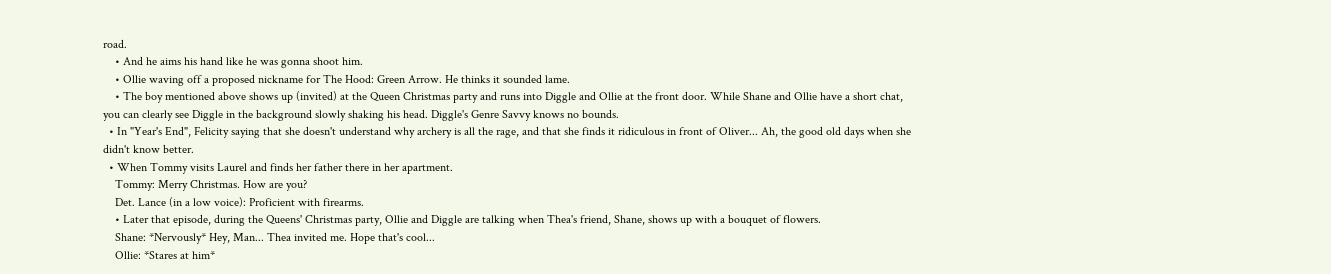road.
    • And he aims his hand like he was gonna shoot him.
    • Ollie waving off a proposed nickname for The Hood: Green Arrow. He thinks it sounded lame.
    • The boy mentioned above shows up (invited) at the Queen Christmas party and runs into Diggle and Ollie at the front door. While Shane and Ollie have a short chat, you can clearly see Diggle in the background slowly shaking his head. Diggle's Genre Savvy knows no bounds.
  • In "Year's End", Felicity saying that she doesn't understand why archery is all the rage, and that she finds it ridiculous in front of Oliver... Ah, the good old days when she didn't know better.
  • When Tommy visits Laurel and finds her father there in her apartment.
    Tommy: Merry Christmas. How are you?
    Det. Lance (in a low voice): Proficient with firearms.
    • Later that episode, during the Queens' Christmas party, Ollie and Diggle are talking when Thea's friend, Shane, shows up with a bouquet of flowers.
    Shane: *Nervously* Hey, Man... Thea invited me. Hope that's cool...
    Ollie: *Stares at him*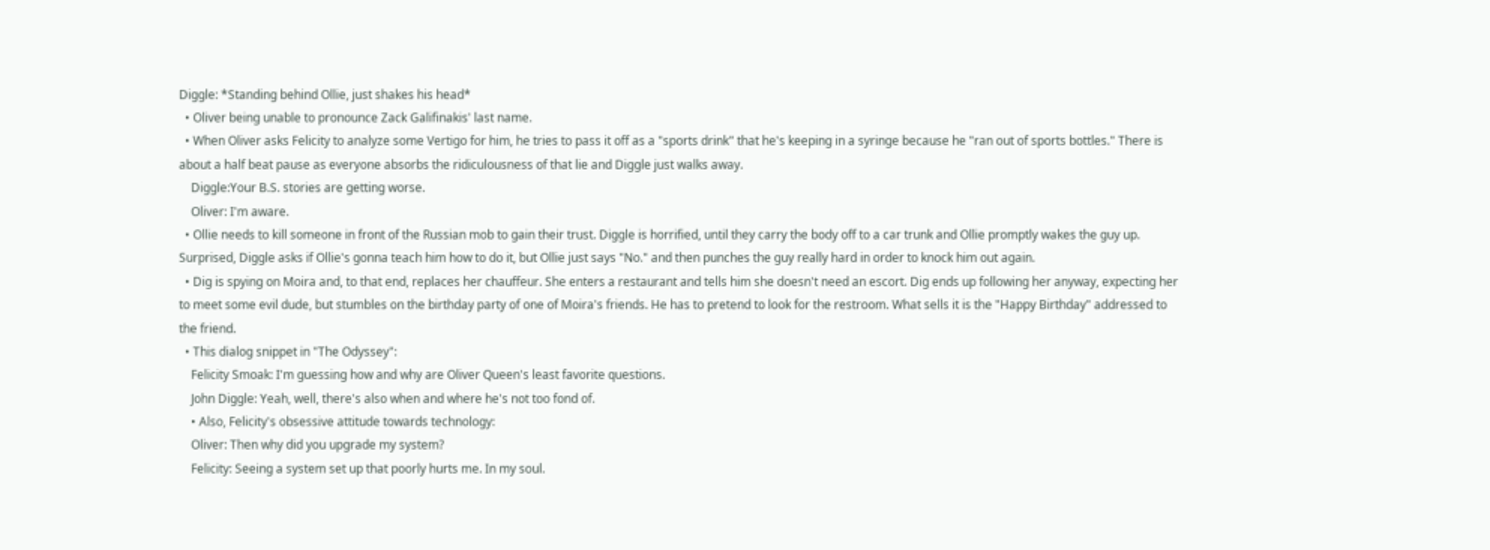Diggle: *Standing behind Ollie, just shakes his head*
  • Oliver being unable to pronounce Zack Galifinakis' last name.
  • When Oliver asks Felicity to analyze some Vertigo for him, he tries to pass it off as a "sports drink" that he's keeping in a syringe because he "ran out of sports bottles." There is about a half beat pause as everyone absorbs the ridiculousness of that lie and Diggle just walks away.
    Diggle:Your B.S. stories are getting worse.
    Oliver: I'm aware.
  • Ollie needs to kill someone in front of the Russian mob to gain their trust. Diggle is horrified, until they carry the body off to a car trunk and Ollie promptly wakes the guy up. Surprised, Diggle asks if Ollie's gonna teach him how to do it, but Ollie just says "No." and then punches the guy really hard in order to knock him out again.
  • Dig is spying on Moira and, to that end, replaces her chauffeur. She enters a restaurant and tells him she doesn't need an escort. Dig ends up following her anyway, expecting her to meet some evil dude, but stumbles on the birthday party of one of Moira's friends. He has to pretend to look for the restroom. What sells it is the "Happy Birthday" addressed to the friend.
  • This dialog snippet in "The Odyssey":
    Felicity Smoak: I'm guessing how and why are Oliver Queen's least favorite questions.
    John Diggle: Yeah, well, there's also when and where he's not too fond of.
    • Also, Felicity's obsessive attitude towards technology:
    Oliver: Then why did you upgrade my system?
    Felicity: Seeing a system set up that poorly hurts me. In my soul.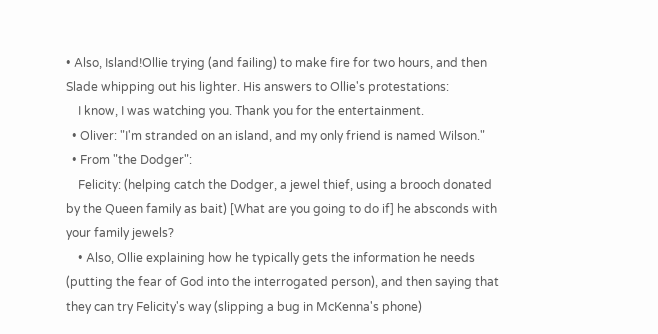• Also, Island!Ollie trying (and failing) to make fire for two hours, and then Slade whipping out his lighter. His answers to Ollie's protestations:
    I know, I was watching you. Thank you for the entertainment.
  • Oliver: "I'm stranded on an island, and my only friend is named Wilson."
  • From "the Dodger":
    Felicity: (helping catch the Dodger, a jewel thief, using a brooch donated by the Queen family as bait) [What are you going to do if] he absconds with your family jewels?
    • Also, Ollie explaining how he typically gets the information he needs (putting the fear of God into the interrogated person), and then saying that they can try Felicity's way (slipping a bug in McKenna's phone)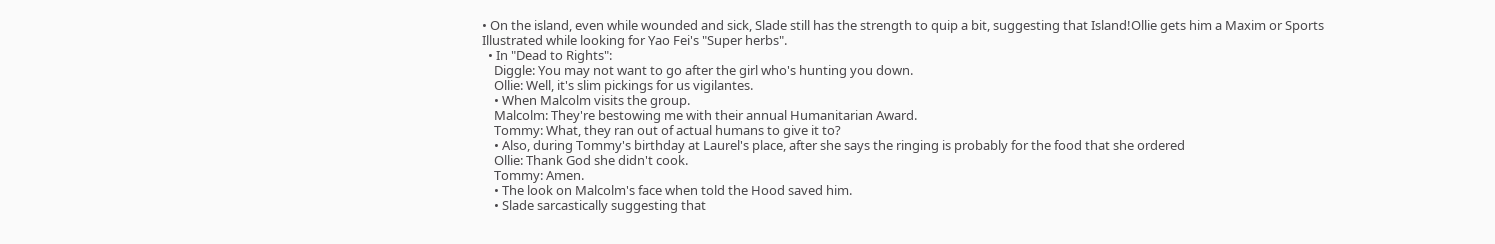• On the island, even while wounded and sick, Slade still has the strength to quip a bit, suggesting that Island!Ollie gets him a Maxim or Sports Illustrated while looking for Yao Fei's "Super herbs".
  • In "Dead to Rights":
    Diggle: You may not want to go after the girl who's hunting you down.
    Ollie: Well, it's slim pickings for us vigilantes.
    • When Malcolm visits the group.
    Malcolm: They're bestowing me with their annual Humanitarian Award.
    Tommy: What, they ran out of actual humans to give it to?
    • Also, during Tommy's birthday at Laurel's place, after she says the ringing is probably for the food that she ordered
    Ollie: Thank God she didn't cook.
    Tommy: Amen.
    • The look on Malcolm's face when told the Hood saved him.
    • Slade sarcastically suggesting that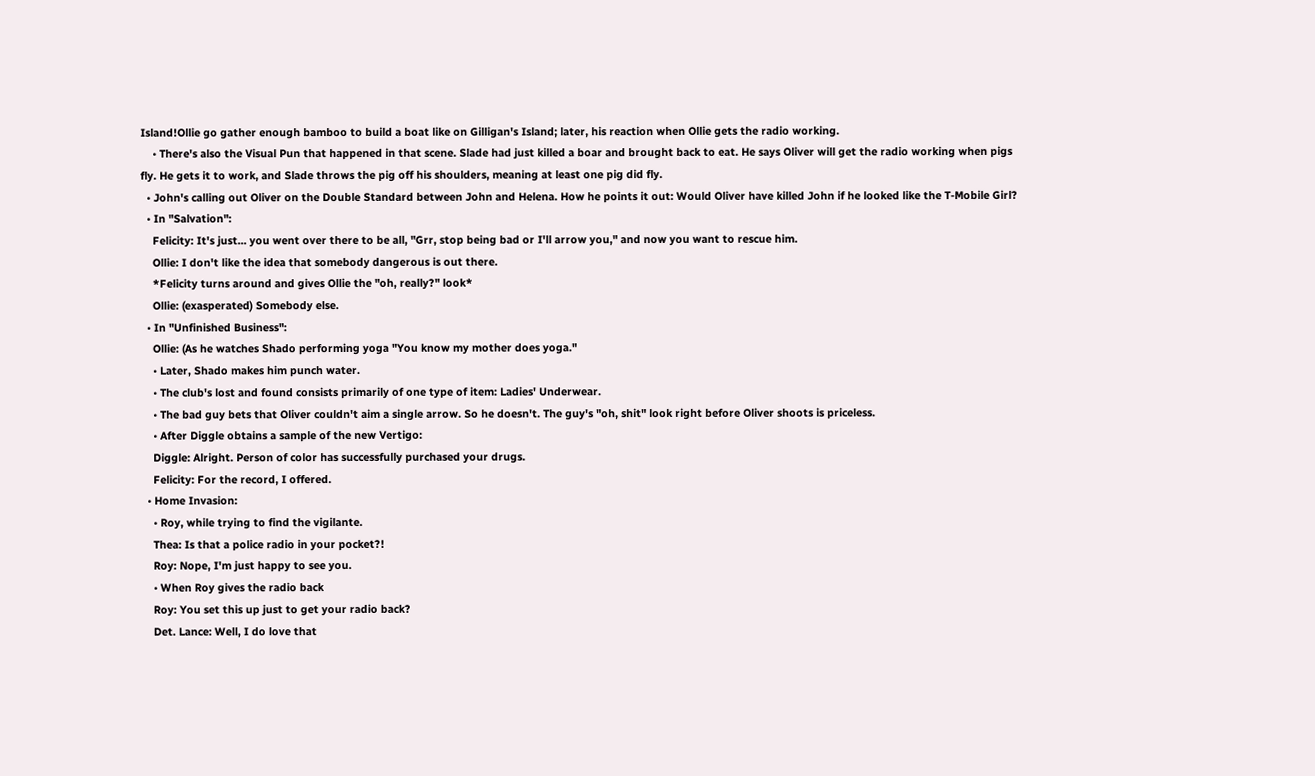Island!Ollie go gather enough bamboo to build a boat like on Gilligan's Island; later, his reaction when Ollie gets the radio working.
    • There's also the Visual Pun that happened in that scene. Slade had just killed a boar and brought back to eat. He says Oliver will get the radio working when pigs fly. He gets it to work, and Slade throws the pig off his shoulders, meaning at least one pig did fly.
  • John's calling out Oliver on the Double Standard between John and Helena. How he points it out: Would Oliver have killed John if he looked like the T-Mobile Girl?
  • In "Salvation":
    Felicity: It's just... you went over there to be all, "Grr, stop being bad or I'll arrow you," and now you want to rescue him.
    Ollie: I don't like the idea that somebody dangerous is out there.
    *Felicity turns around and gives Ollie the "oh, really?" look*
    Ollie: (exasperated) Somebody else.
  • In "Unfinished Business":
    Ollie: (As he watches Shado performing yoga "You know my mother does yoga."
    • Later, Shado makes him punch water.
    • The club's lost and found consists primarily of one type of item: Ladies' Underwear.
    • The bad guy bets that Oliver couldn't aim a single arrow. So he doesn't. The guy's "oh, shit" look right before Oliver shoots is priceless.
    • After Diggle obtains a sample of the new Vertigo:
    Diggle: Alright. Person of color has successfully purchased your drugs.
    Felicity: For the record, I offered.
  • Home Invasion:
    • Roy, while trying to find the vigilante.
    Thea: Is that a police radio in your pocket?!
    Roy: Nope, I'm just happy to see you.
    • When Roy gives the radio back
    Roy: You set this up just to get your radio back?
    Det. Lance: Well, I do love that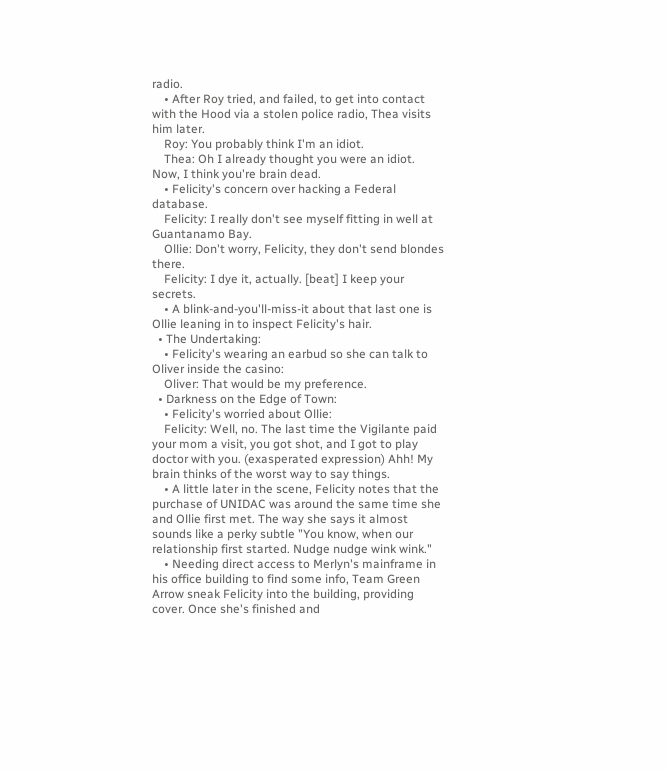radio.
    • After Roy tried, and failed, to get into contact with the Hood via a stolen police radio, Thea visits him later.
    Roy: You probably think I'm an idiot.
    Thea: Oh I already thought you were an idiot. Now, I think you're brain dead.
    • Felicity's concern over hacking a Federal database.
    Felicity: I really don't see myself fitting in well at Guantanamo Bay.
    Ollie: Don't worry, Felicity, they don't send blondes there.
    Felicity: I dye it, actually. [beat] I keep your secrets.
    • A blink-and-you'll-miss-it about that last one is Ollie leaning in to inspect Felicity's hair.
  • The Undertaking:
    • Felicity's wearing an earbud so she can talk to Oliver inside the casino:
    Oliver: That would be my preference.
  • Darkness on the Edge of Town:
    • Felicity's worried about Ollie:
    Felicity: Well, no. The last time the Vigilante paid your mom a visit, you got shot, and I got to play doctor with you. (exasperated expression) Ahh! My brain thinks of the worst way to say things.
    • A little later in the scene, Felicity notes that the purchase of UNIDAC was around the same time she and Ollie first met. The way she says it almost sounds like a perky subtle "You know, when our relationship first started. Nudge nudge wink wink."
    • Needing direct access to Merlyn's mainframe in his office building to find some info, Team Green Arrow sneak Felicity into the building, providing cover. Once she's finished and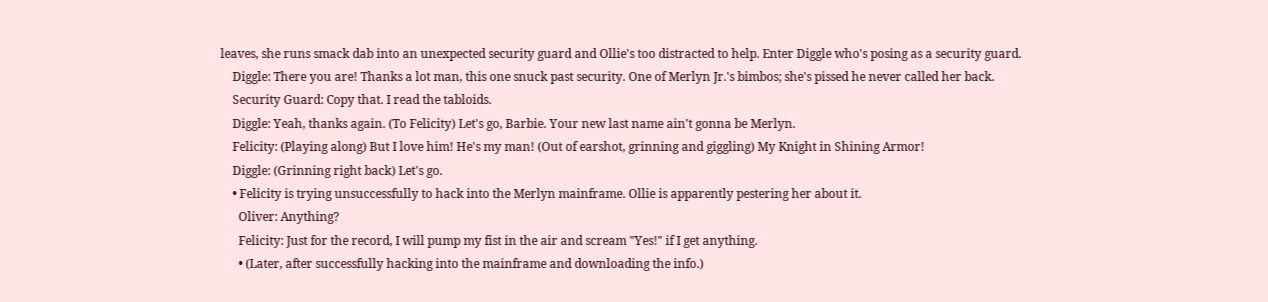leaves, she runs smack dab into an unexpected security guard and Ollie's too distracted to help. Enter Diggle who's posing as a security guard.
    Diggle: There you are! Thanks a lot man, this one snuck past security. One of Merlyn Jr.'s bimbos; she's pissed he never called her back.
    Security Guard: Copy that. I read the tabloids.
    Diggle: Yeah, thanks again. (To Felicity) Let's go, Barbie. Your new last name ain't gonna be Merlyn.
    Felicity: (Playing along) But I love him! He's my man! (Out of earshot, grinning and giggling) My Knight in Shining Armor!
    Diggle: (Grinning right back) Let's go.
    • Felicity is trying unsuccessfully to hack into the Merlyn mainframe. Ollie is apparently pestering her about it.
      Oliver: Anything?
      Felicity: Just for the record, I will pump my fist in the air and scream "Yes!" if I get anything.
      • (Later, after successfully hacking into the mainframe and downloading the info.)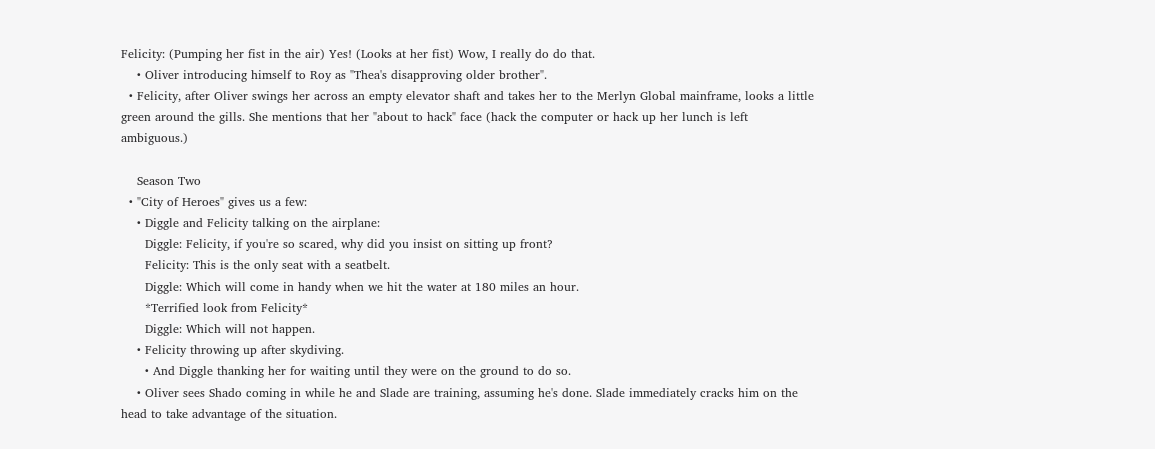Felicity: (Pumping her fist in the air) Yes! (Looks at her fist) Wow, I really do do that.
    • Oliver introducing himself to Roy as "Thea's disapproving older brother".
  • Felicity, after Oliver swings her across an empty elevator shaft and takes her to the Merlyn Global mainframe, looks a little green around the gills. She mentions that her "about to hack" face (hack the computer or hack up her lunch is left ambiguous.)

    Season Two
  • "City of Heroes" gives us a few:
    • Diggle and Felicity talking on the airplane:
      Diggle: Felicity, if you're so scared, why did you insist on sitting up front?
      Felicity: This is the only seat with a seatbelt.
      Diggle: Which will come in handy when we hit the water at 180 miles an hour.
      *Terrified look from Felicity*
      Diggle: Which will not happen.
    • Felicity throwing up after skydiving.
      • And Diggle thanking her for waiting until they were on the ground to do so.
    • Oliver sees Shado coming in while he and Slade are training, assuming he's done. Slade immediately cracks him on the head to take advantage of the situation.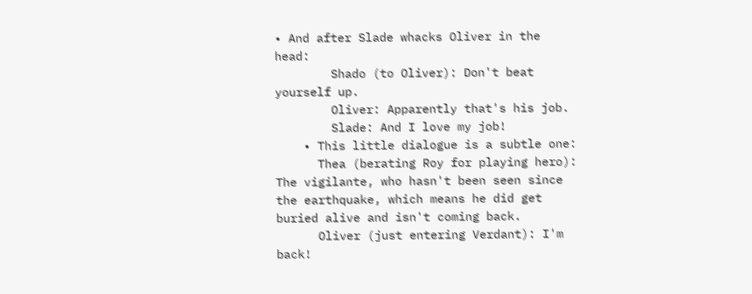• And after Slade whacks Oliver in the head:
        Shado (to Oliver): Don't beat yourself up.
        Oliver: Apparently that's his job.
        Slade: And I love my job!
    • This little dialogue is a subtle one:
      Thea (berating Roy for playing hero): The vigilante, who hasn't been seen since the earthquake, which means he did get buried alive and isn't coming back.
      Oliver (just entering Verdant): I'm back!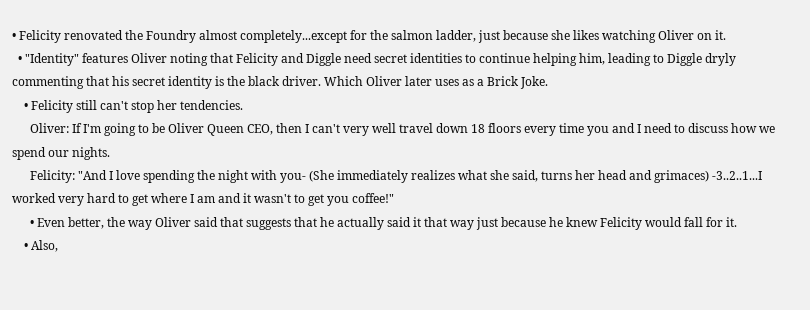• Felicity renovated the Foundry almost completely...except for the salmon ladder, just because she likes watching Oliver on it.
  • "Identity" features Oliver noting that Felicity and Diggle need secret identities to continue helping him, leading to Diggle dryly commenting that his secret identity is the black driver. Which Oliver later uses as a Brick Joke.
    • Felicity still can't stop her tendencies.
      Oliver: If I'm going to be Oliver Queen CEO, then I can't very well travel down 18 floors every time you and I need to discuss how we spend our nights.
      Felicity: "And I love spending the night with you- (She immediately realizes what she said, turns her head and grimaces) -3..2..1...I worked very hard to get where I am and it wasn't to get you coffee!"
      • Even better, the way Oliver said that suggests that he actually said it that way just because he knew Felicity would fall for it.
    • Also,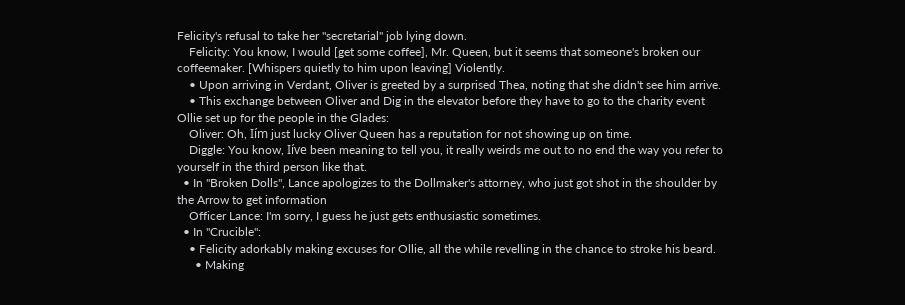Felicity's refusal to take her "secretarial" job lying down.
    Felicity: You know, I would [get some coffee], Mr. Queen, but it seems that someone's broken our coffeemaker. [Whispers quietly to him upon leaving] Violently.
    • Upon arriving in Verdant, Oliver is greeted by a surprised Thea, noting that she didn't see him arrive.
    • This exchange between Oliver and Dig in the elevator before they have to go to the charity event Ollie set up for the people in the Glades:
    Oliver: Oh, Iím just lucky Oliver Queen has a reputation for not showing up on time.
    Diggle: You know, Iíve been meaning to tell you, it really weirds me out to no end the way you refer to yourself in the third person like that.
  • In "Broken Dolls", Lance apologizes to the Dollmaker's attorney, who just got shot in the shoulder by the Arrow to get information
    Officer Lance: I'm sorry, I guess he just gets enthusiastic sometimes.
  • In "Crucible":
    • Felicity adorkably making excuses for Ollie, all the while revelling in the chance to stroke his beard.
      • Making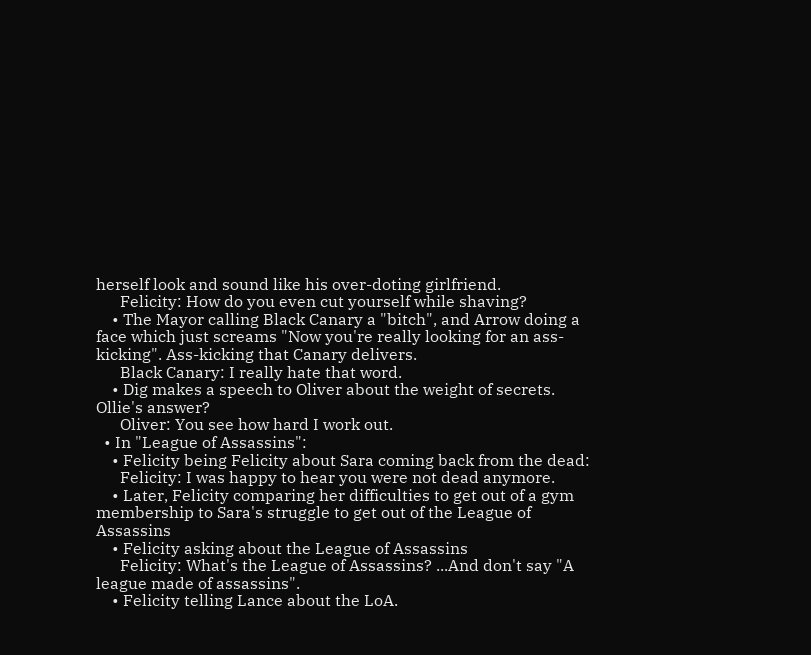herself look and sound like his over-doting girlfriend.
      Felicity: How do you even cut yourself while shaving?
    • The Mayor calling Black Canary a "bitch", and Arrow doing a face which just screams "Now you're really looking for an ass-kicking". Ass-kicking that Canary delivers.
      Black Canary: I really hate that word.
    • Dig makes a speech to Oliver about the weight of secrets. Ollie's answer?
      Oliver: You see how hard I work out.
  • In "League of Assassins":
    • Felicity being Felicity about Sara coming back from the dead:
      Felicity: I was happy to hear you were not dead anymore.
    • Later, Felicity comparing her difficulties to get out of a gym membership to Sara's struggle to get out of the League of Assassins
    • Felicity asking about the League of Assassins
      Felicity: What's the League of Assassins? ...And don't say "A league made of assassins".
    • Felicity telling Lance about the LoA.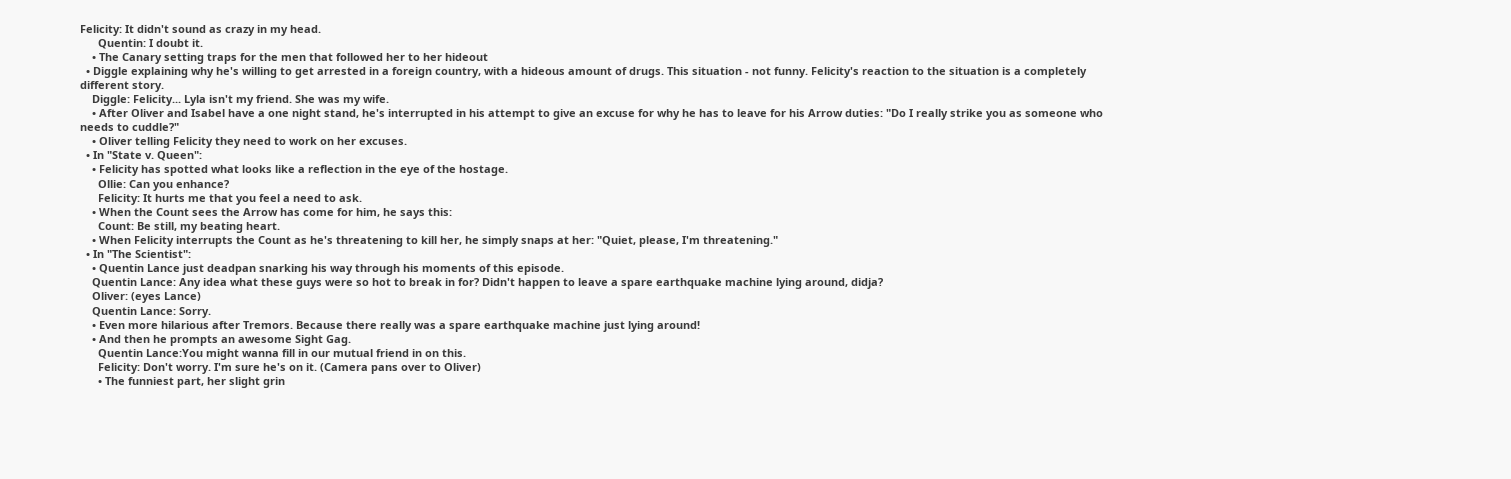Felicity: It didn't sound as crazy in my head.
      Quentin: I doubt it.
    • The Canary setting traps for the men that followed her to her hideout
  • Diggle explaining why he's willing to get arrested in a foreign country, with a hideous amount of drugs. This situation - not funny. Felicity's reaction to the situation is a completely different story.
    Diggle: Felicity... Lyla isn't my friend. She was my wife.
    • After Oliver and Isabel have a one night stand, he's interrupted in his attempt to give an excuse for why he has to leave for his Arrow duties: "Do I really strike you as someone who needs to cuddle?"
    • Oliver telling Felicity they need to work on her excuses.
  • In "State v. Queen":
    • Felicity has spotted what looks like a reflection in the eye of the hostage.
      Ollie: Can you enhance?
      Felicity: It hurts me that you feel a need to ask.
    • When the Count sees the Arrow has come for him, he says this:
      Count: Be still, my beating heart.
    • When Felicity interrupts the Count as he's threatening to kill her, he simply snaps at her: "Quiet, please, I'm threatening."
  • In "The Scientist":
    • Quentin Lance just deadpan snarking his way through his moments of this episode.
    Quentin Lance: Any idea what these guys were so hot to break in for? Didn't happen to leave a spare earthquake machine lying around, didja?
    Oliver: (eyes Lance)
    Quentin Lance: Sorry.
    • Even more hilarious after Tremors. Because there really was a spare earthquake machine just lying around!
    • And then he prompts an awesome Sight Gag.
      Quentin Lance:You might wanna fill in our mutual friend in on this.
      Felicity: Don't worry. I'm sure he's on it. (Camera pans over to Oliver)
      • The funniest part, her slight grin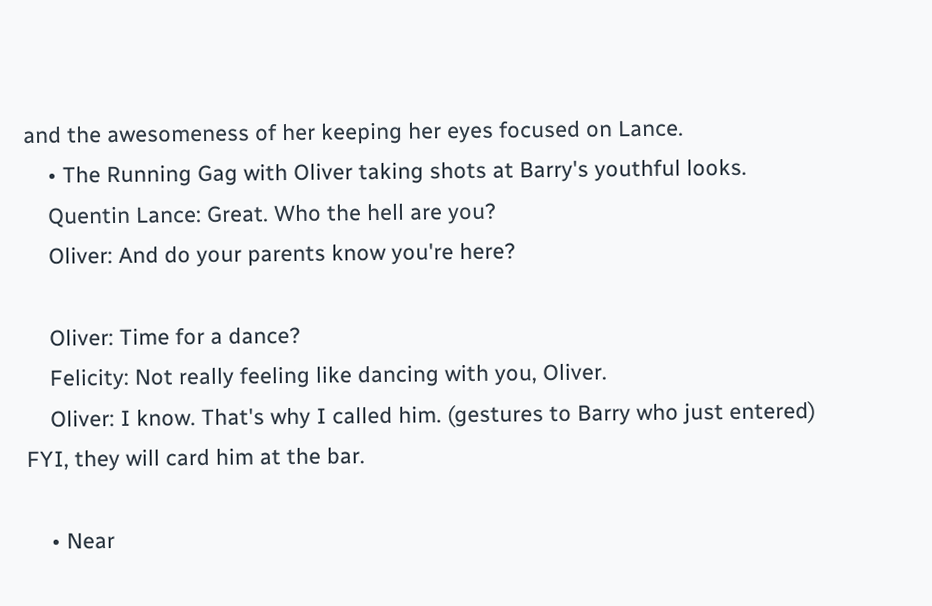and the awesomeness of her keeping her eyes focused on Lance.
    • The Running Gag with Oliver taking shots at Barry's youthful looks.
    Quentin Lance: Great. Who the hell are you?
    Oliver: And do your parents know you're here?

    Oliver: Time for a dance?
    Felicity: Not really feeling like dancing with you, Oliver.
    Oliver: I know. That's why I called him. (gestures to Barry who just entered) FYI, they will card him at the bar.

    • Near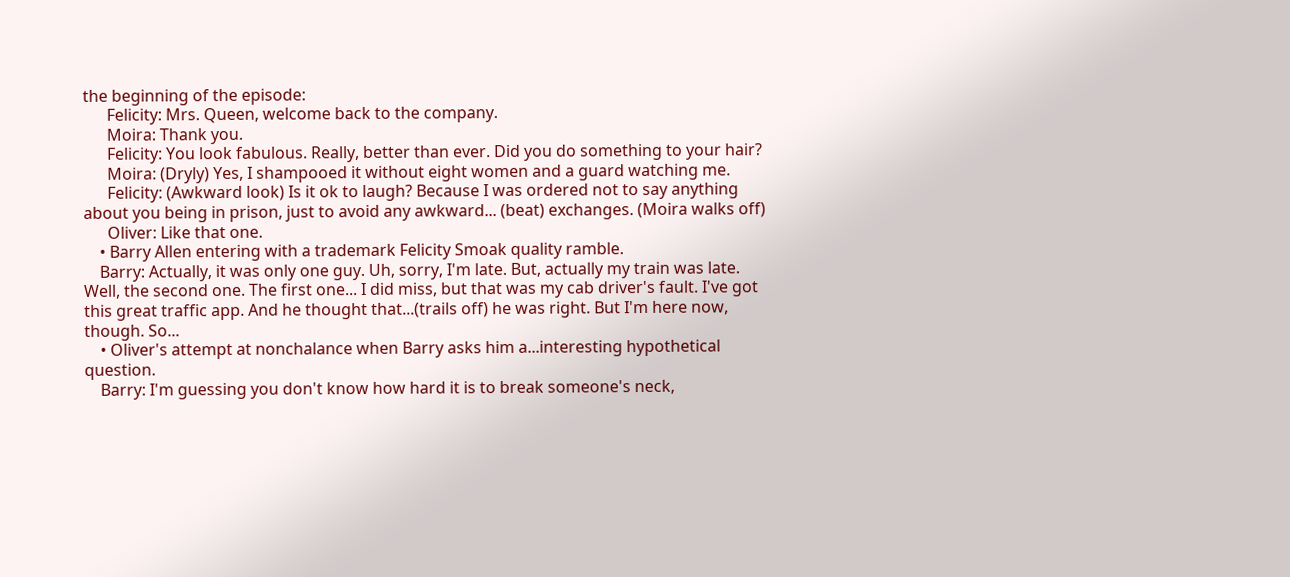the beginning of the episode:
      Felicity: Mrs. Queen, welcome back to the company.
      Moira: Thank you.
      Felicity: You look fabulous. Really, better than ever. Did you do something to your hair?
      Moira: (Dryly) Yes, I shampooed it without eight women and a guard watching me.
      Felicity: (Awkward look) Is it ok to laugh? Because I was ordered not to say anything about you being in prison, just to avoid any awkward... (beat) exchanges. (Moira walks off)
      Oliver: Like that one.
    • Barry Allen entering with a trademark Felicity Smoak quality ramble.
    Barry: Actually, it was only one guy. Uh, sorry, I'm late. But, actually my train was late. Well, the second one. The first one... I did miss, but that was my cab driver's fault. I've got this great traffic app. And he thought that...(trails off) he was right. But I'm here now, though. So...
    • Oliver's attempt at nonchalance when Barry asks him a...interesting hypothetical question.
    Barry: I'm guessing you don't know how hard it is to break someone's neck,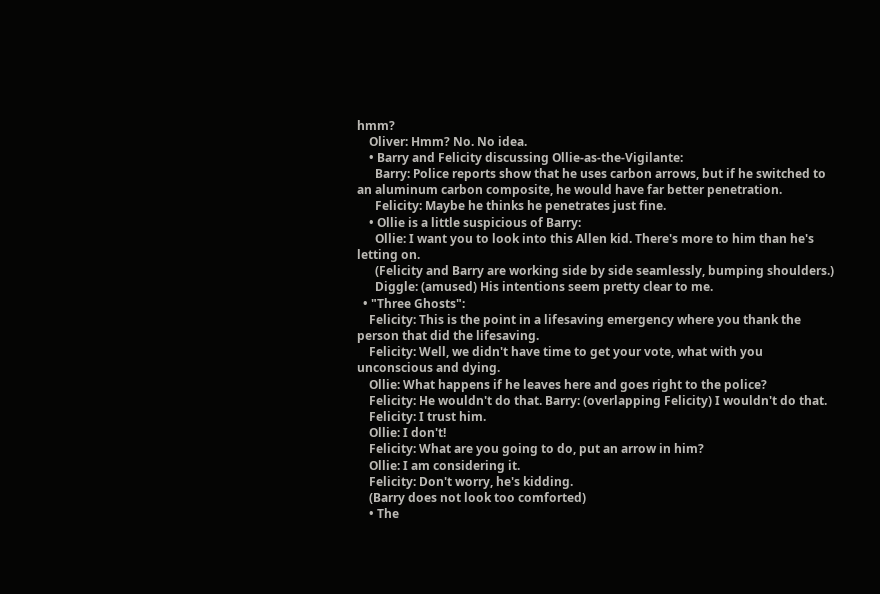hmm?
    Oliver: Hmm? No. No idea.
    • Barry and Felicity discussing Ollie-as-the-Vigilante:
      Barry: Police reports show that he uses carbon arrows, but if he switched to an aluminum carbon composite, he would have far better penetration.
      Felicity: Maybe he thinks he penetrates just fine.
    • Ollie is a little suspicious of Barry:
      Ollie: I want you to look into this Allen kid. There's more to him than he's letting on.
      (Felicity and Barry are working side by side seamlessly, bumping shoulders.)
      Diggle: (amused) His intentions seem pretty clear to me.
  • "Three Ghosts":
    Felicity: This is the point in a lifesaving emergency where you thank the person that did the lifesaving.
    Felicity: Well, we didn't have time to get your vote, what with you unconscious and dying.
    Ollie: What happens if he leaves here and goes right to the police?
    Felicity: He wouldn't do that. Barry: (overlapping Felicity) I wouldn't do that.
    Felicity: I trust him.
    Ollie: I don't!
    Felicity: What are you going to do, put an arrow in him?
    Ollie: I am considering it.
    Felicity: Don't worry, he's kidding.
    (Barry does not look too comforted)
    • The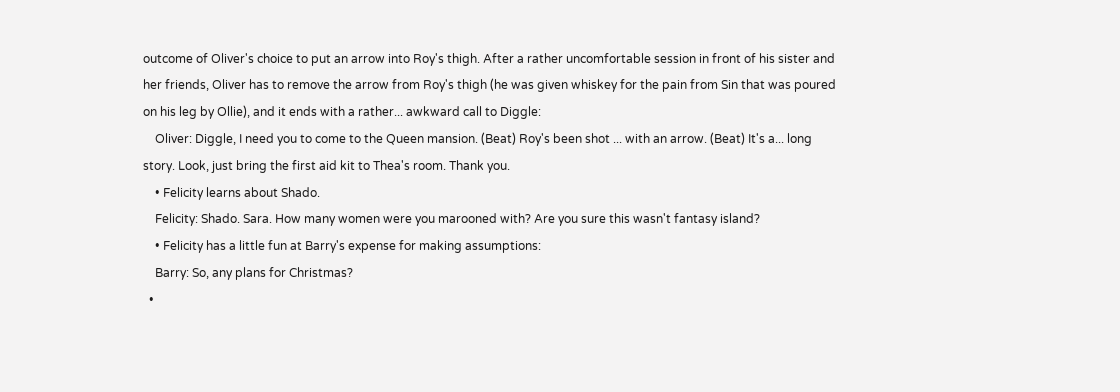outcome of Oliver's choice to put an arrow into Roy's thigh. After a rather uncomfortable session in front of his sister and her friends, Oliver has to remove the arrow from Roy's thigh (he was given whiskey for the pain from Sin that was poured on his leg by Ollie), and it ends with a rather... awkward call to Diggle:
    Oliver: Diggle, I need you to come to the Queen mansion. (Beat) Roy's been shot ... with an arrow. (Beat) It's a... long story. Look, just bring the first aid kit to Thea's room. Thank you.
    • Felicity learns about Shado.
    Felicity: Shado. Sara. How many women were you marooned with? Are you sure this wasn't fantasy island?
    • Felicity has a little fun at Barry's expense for making assumptions:
    Barry: So, any plans for Christmas?
  •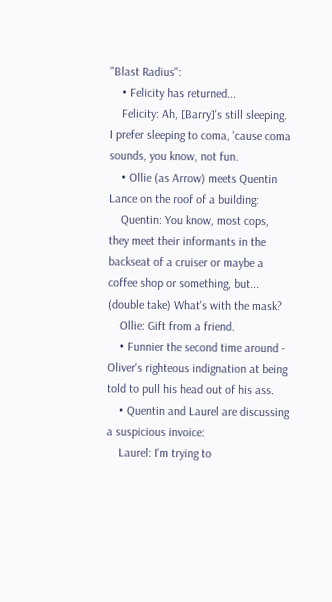"Blast Radius":
    • Felicity has returned...
    Felicity: Ah, [Barry]'s still sleeping. I prefer sleeping to coma, 'cause coma sounds, you know, not fun.
    • Ollie (as Arrow) meets Quentin Lance on the roof of a building:
    Quentin: You know, most cops, they meet their informants in the backseat of a cruiser or maybe a coffee shop or something, but... (double take) What's with the mask?
    Ollie: Gift from a friend.
    • Funnier the second time around - Oliver's righteous indignation at being told to pull his head out of his ass.
    • Quentin and Laurel are discussing a suspicious invoice:
    Laurel: I'm trying to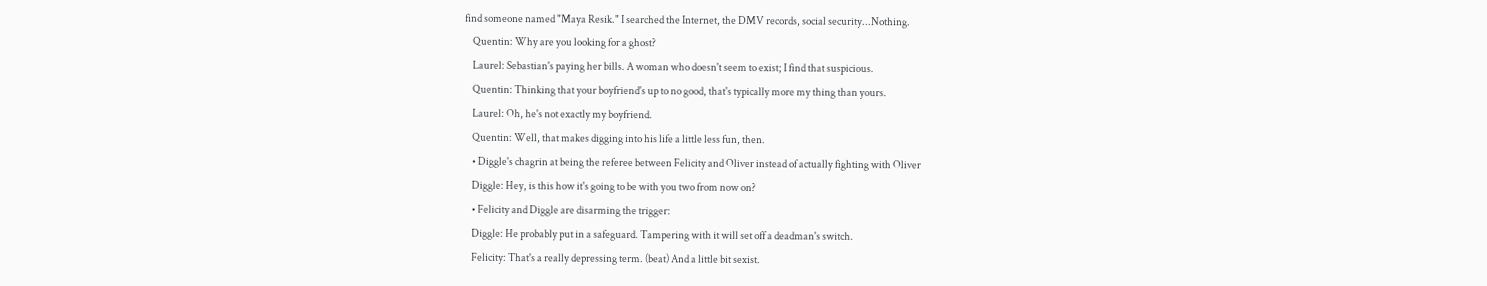find someone named "Maya Resik." I searched the Internet, the DMV records, social security...Nothing.
    Quentin: Why are you looking for a ghost?
    Laurel: Sebastian's paying her bills. A woman who doesn't seem to exist; I find that suspicious.
    Quentin: Thinking that your boyfriend's up to no good, that's typically more my thing than yours.
    Laurel: Oh, he's not exactly my boyfriend.
    Quentin: Well, that makes digging into his life a little less fun, then.
    • Diggle's chagrin at being the referee between Felicity and Oliver instead of actually fighting with Oliver
    Diggle: Hey, is this how it's going to be with you two from now on?
    • Felicity and Diggle are disarming the trigger:
    Diggle: He probably put in a safeguard. Tampering with it will set off a deadman's switch.
    Felicity: That's a really depressing term. (beat) And a little bit sexist.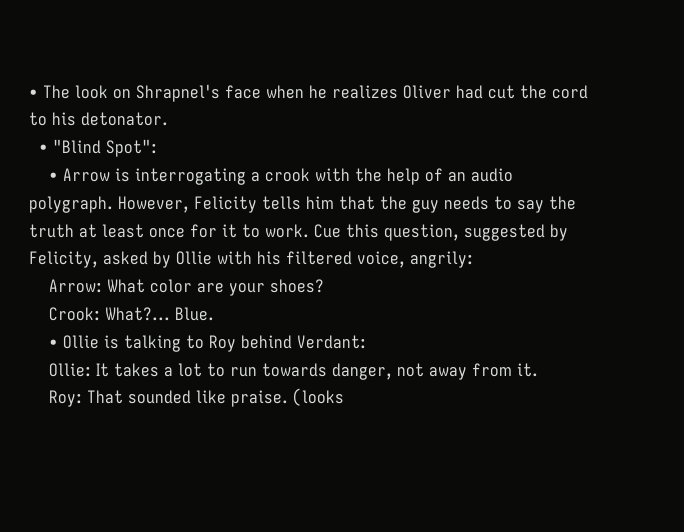• The look on Shrapnel's face when he realizes Oliver had cut the cord to his detonator.
  • "Blind Spot":
    • Arrow is interrogating a crook with the help of an audio polygraph. However, Felicity tells him that the guy needs to say the truth at least once for it to work. Cue this question, suggested by Felicity, asked by Ollie with his filtered voice, angrily:
    Arrow: What color are your shoes?
    Crook: What?... Blue.
    • Ollie is talking to Roy behind Verdant:
    Ollie: It takes a lot to run towards danger, not away from it.
    Roy: That sounded like praise. (looks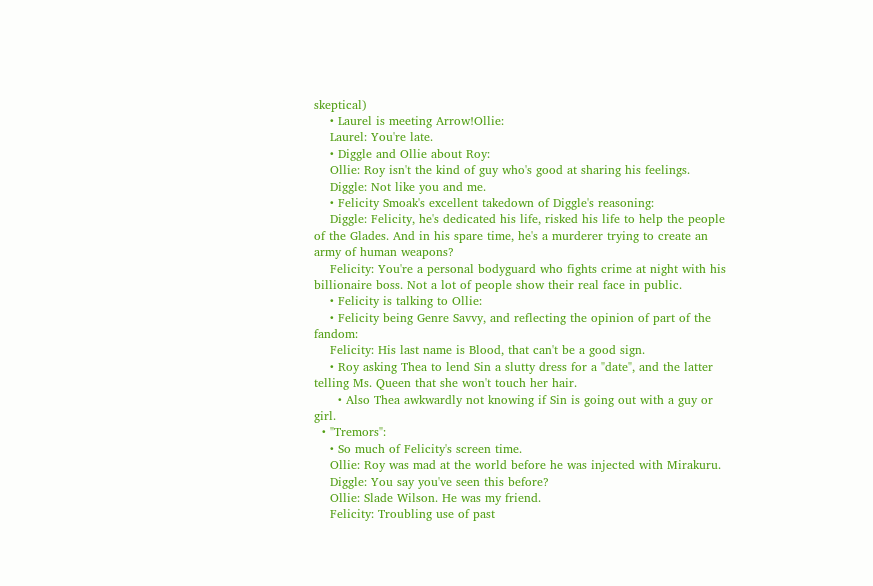skeptical)
    • Laurel is meeting Arrow!Ollie:
    Laurel: You're late.
    • Diggle and Ollie about Roy:
    Ollie: Roy isn't the kind of guy who's good at sharing his feelings.
    Diggle: Not like you and me.
    • Felicity Smoak's excellent takedown of Diggle's reasoning:
    Diggle: Felicity, he's dedicated his life, risked his life to help the people of the Glades. And in his spare time, he's a murderer trying to create an army of human weapons?
    Felicity: You're a personal bodyguard who fights crime at night with his billionaire boss. Not a lot of people show their real face in public.
    • Felicity is talking to Ollie:
    • Felicity being Genre Savvy, and reflecting the opinion of part of the fandom:
    Felicity: His last name is Blood, that can't be a good sign.
    • Roy asking Thea to lend Sin a slutty dress for a "date", and the latter telling Ms. Queen that she won't touch her hair.
      • Also Thea awkwardly not knowing if Sin is going out with a guy or girl.
  • "Tremors":
    • So much of Felicity's screen time.
    Ollie: Roy was mad at the world before he was injected with Mirakuru.
    Diggle: You say you've seen this before?
    Ollie: Slade Wilson. He was my friend.
    Felicity: Troubling use of past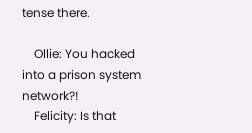tense there.

    Ollie: You hacked into a prison system network?!
    Felicity: Is that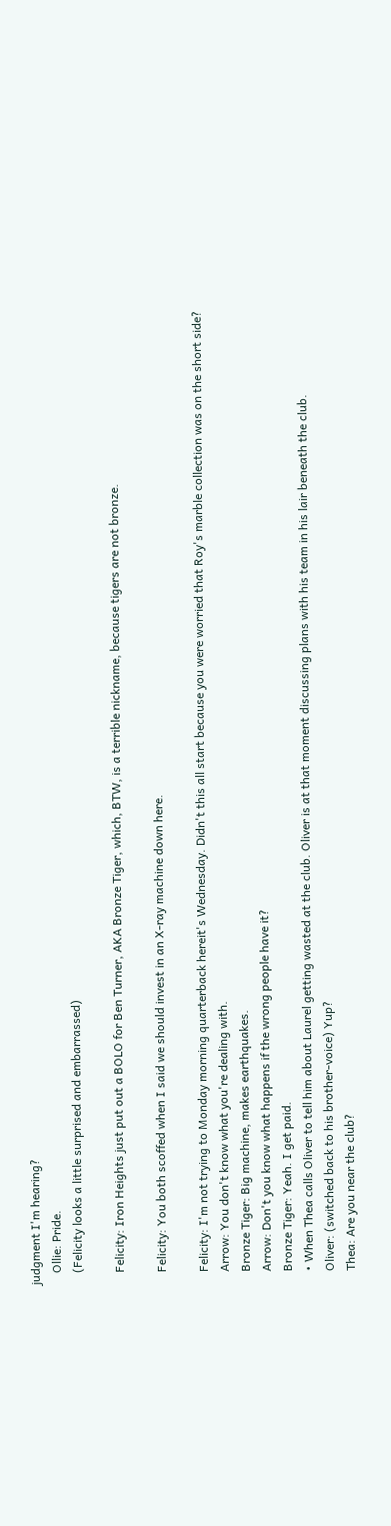judgment I'm hearing?
    Ollie: Pride.
    (Felicity looks a little surprised and embarrassed)

    Felicity: Iron Heights just put out a BOLO for Ben Turner, AKA Bronze Tiger, which, BTW, is a terrible nickname, because tigers are not bronze.

    Felicity: You both scoffed when I said we should invest in an X-ray machine down here.

    Felicity: I'm not trying to Monday morning quarterback hereit's Wednesday. Didn't this all start because you were worried that Roy's marble collection was on the short side?
    Arrow: You don't know what you're dealing with.
    Bronze Tiger: Big machine, makes earthquakes.
    Arrow: Don't you know what happens if the wrong people have it?
    Bronze Tiger: Yeah. I get paid.
    • When Thea calls Oliver to tell him about Laurel getting wasted at the club. Oliver is at that moment discussing plans with his team in his lair beneath the club.
    Oliver: (switched back to his brother-voice) Yup?
    Thea: Are you near the club?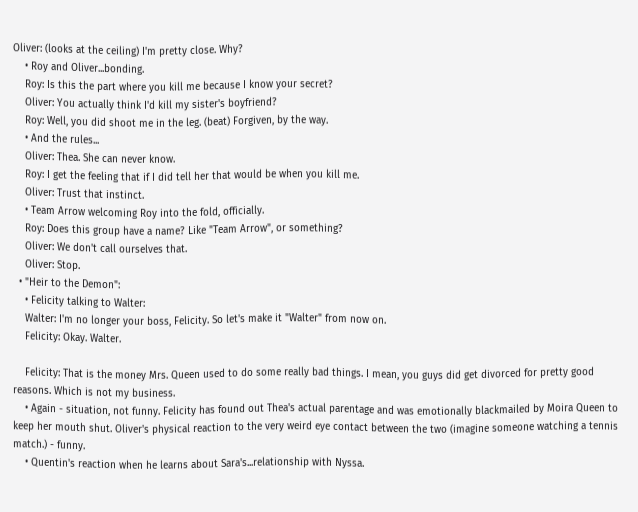Oliver: (looks at the ceiling) I'm pretty close. Why?
    • Roy and Oliver...bonding.
    Roy: Is this the part where you kill me because I know your secret?
    Oliver: You actually think I'd kill my sister's boyfriend?
    Roy: Well, you did shoot me in the leg. (beat) Forgiven, by the way.
    • And the rules...
    Oliver: Thea. She can never know.
    Roy: I get the feeling that if I did tell her that would be when you kill me.
    Oliver: Trust that instinct.
    • Team Arrow welcoming Roy into the fold, officially.
    Roy: Does this group have a name? Like "Team Arrow", or something?
    Oliver: We don't call ourselves that.
    Oliver: Stop.
  • "Heir to the Demon":
    • Felicity talking to Walter:
    Walter: I'm no longer your boss, Felicity. So let's make it "Walter" from now on.
    Felicity: Okay. Walter.

    Felicity: That is the money Mrs. Queen used to do some really bad things. I mean, you guys did get divorced for pretty good reasons. Which is not my business.
    • Again - situation, not funny. Felicity has found out Thea's actual parentage and was emotionally blackmailed by Moira Queen to keep her mouth shut. Oliver's physical reaction to the very weird eye contact between the two (imagine someone watching a tennis match.) - funny.
    • Quentin's reaction when he learns about Sara's...relationship with Nyssa.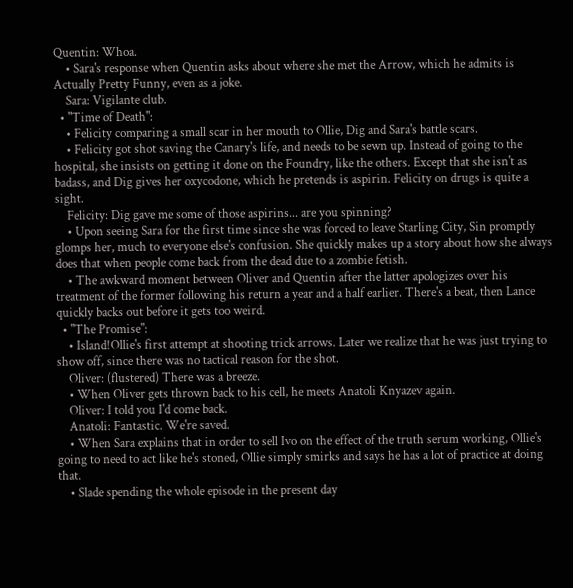Quentin: Whoa.
    • Sara's response when Quentin asks about where she met the Arrow, which he admits is Actually Pretty Funny, even as a joke.
    Sara: Vigilante club.
  • "Time of Death":
    • Felicity comparing a small scar in her mouth to Ollie, Dig and Sara's battle scars.
    • Felicity got shot saving the Canary's life, and needs to be sewn up. Instead of going to the hospital, she insists on getting it done on the Foundry, like the others. Except that she isn't as badass, and Dig gives her oxycodone, which he pretends is aspirin. Felicity on drugs is quite a sight.
    Felicity: Dig gave me some of those aspirins... are you spinning?
    • Upon seeing Sara for the first time since she was forced to leave Starling City, Sin promptly glomps her, much to everyone else's confusion. She quickly makes up a story about how she always does that when people come back from the dead due to a zombie fetish.
    • The awkward moment between Oliver and Quentin after the latter apologizes over his treatment of the former following his return a year and a half earlier. There's a beat, then Lance quickly backs out before it gets too weird.
  • "The Promise":
    • Island!Ollie's first attempt at shooting trick arrows. Later we realize that he was just trying to show off, since there was no tactical reason for the shot.
    Oliver: (flustered) There was a breeze.
    • When Oliver gets thrown back to his cell, he meets Anatoli Knyazev again.
    Oliver: I told you I'd come back.
    Anatoli: Fantastic. We're saved.
    • When Sara explains that in order to sell Ivo on the effect of the truth serum working, Ollie's going to need to act like he's stoned, Ollie simply smirks and says he has a lot of practice at doing that.
    • Slade spending the whole episode in the present day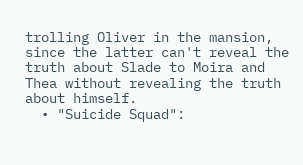trolling Oliver in the mansion, since the latter can't reveal the truth about Slade to Moira and Thea without revealing the truth about himself.
  • "Suicide Squad":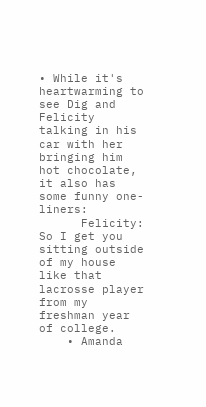• While it's heartwarming to see Dig and Felicity talking in his car with her bringing him hot chocolate, it also has some funny one-liners:
      Felicity: So I get you sitting outside of my house like that lacrosse player from my freshman year of college.
    • Amanda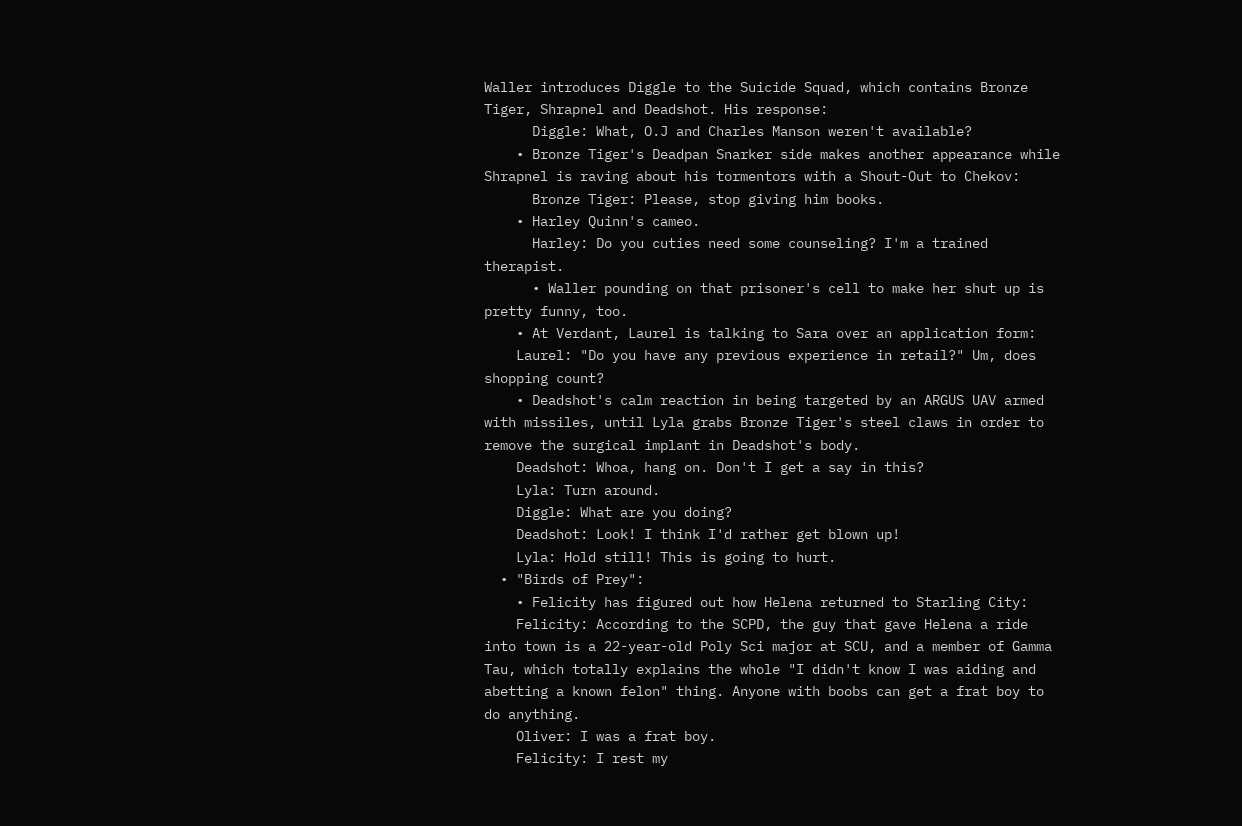Waller introduces Diggle to the Suicide Squad, which contains Bronze Tiger, Shrapnel and Deadshot. His response:
      Diggle: What, O.J and Charles Manson weren't available?
    • Bronze Tiger's Deadpan Snarker side makes another appearance while Shrapnel is raving about his tormentors with a Shout-Out to Chekov:
      Bronze Tiger: Please, stop giving him books.
    • Harley Quinn's cameo.
      Harley: Do you cuties need some counseling? I'm a trained therapist.
      • Waller pounding on that prisoner's cell to make her shut up is pretty funny, too.
    • At Verdant, Laurel is talking to Sara over an application form:
    Laurel: "Do you have any previous experience in retail?" Um, does shopping count?
    • Deadshot's calm reaction in being targeted by an ARGUS UAV armed with missiles, until Lyla grabs Bronze Tiger's steel claws in order to remove the surgical implant in Deadshot's body.
    Deadshot: Whoa, hang on. Don't I get a say in this?
    Lyla: Turn around.
    Diggle: What are you doing?
    Deadshot: Look! I think I'd rather get blown up!
    Lyla: Hold still! This is going to hurt.
  • "Birds of Prey":
    • Felicity has figured out how Helena returned to Starling City:
    Felicity: According to the SCPD, the guy that gave Helena a ride into town is a 22-year-old Poly Sci major at SCU, and a member of Gamma Tau, which totally explains the whole "I didn't know I was aiding and abetting a known felon" thing. Anyone with boobs can get a frat boy to do anything.
    Oliver: I was a frat boy.
    Felicity: I rest my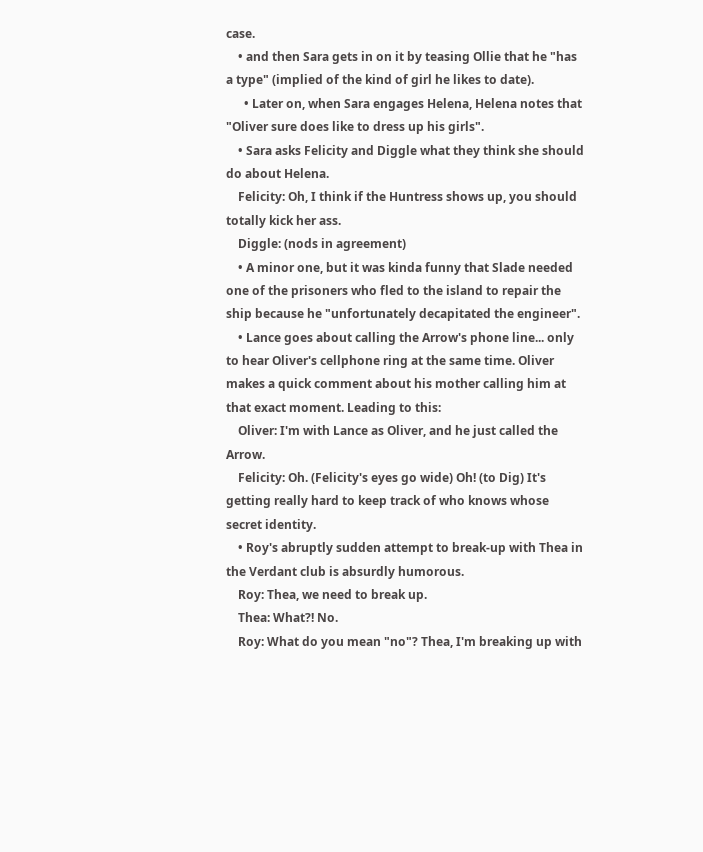case.
    • and then Sara gets in on it by teasing Ollie that he "has a type" (implied of the kind of girl he likes to date).
      • Later on, when Sara engages Helena, Helena notes that "Oliver sure does like to dress up his girls".
    • Sara asks Felicity and Diggle what they think she should do about Helena.
    Felicity: Oh, I think if the Huntress shows up, you should totally kick her ass.
    Diggle: (nods in agreement)
    • A minor one, but it was kinda funny that Slade needed one of the prisoners who fled to the island to repair the ship because he "unfortunately decapitated the engineer".
    • Lance goes about calling the Arrow's phone line... only to hear Oliver's cellphone ring at the same time. Oliver makes a quick comment about his mother calling him at that exact moment. Leading to this:
    Oliver: I'm with Lance as Oliver, and he just called the Arrow.
    Felicity: Oh. (Felicity's eyes go wide) Oh! (to Dig) It's getting really hard to keep track of who knows whose secret identity.
    • Roy's abruptly sudden attempt to break-up with Thea in the Verdant club is absurdly humorous.
    Roy: Thea, we need to break up.
    Thea: What?! No.
    Roy: What do you mean "no"? Thea, I'm breaking up with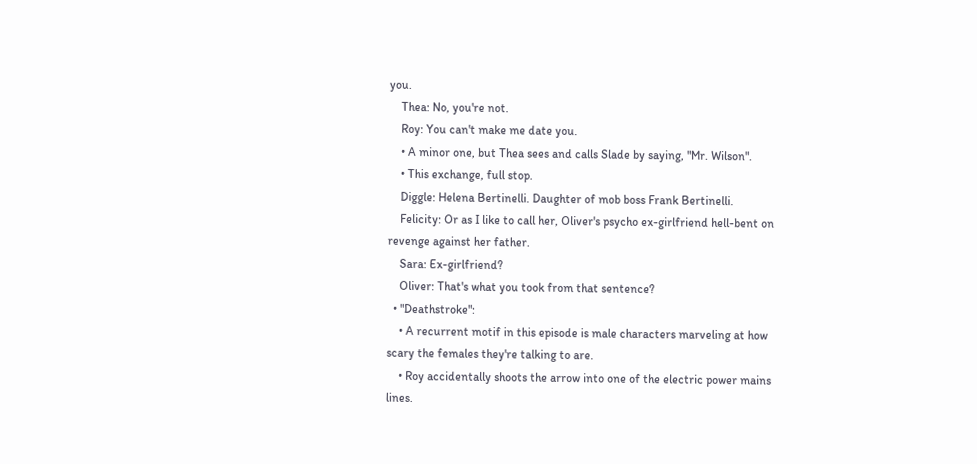you.
    Thea: No, you're not.
    Roy: You can't make me date you.
    • A minor one, but Thea sees and calls Slade by saying, "Mr. Wilson".
    • This exchange, full stop.
    Diggle: Helena Bertinelli. Daughter of mob boss Frank Bertinelli.
    Felicity: Or as I like to call her, Oliver's psycho ex-girlfriend hell-bent on revenge against her father.
    Sara: Ex-girlfriend?
    Oliver: That's what you took from that sentence?
  • "Deathstroke":
    • A recurrent motif in this episode is male characters marveling at how scary the females they're talking to are.
    • Roy accidentally shoots the arrow into one of the electric power mains lines.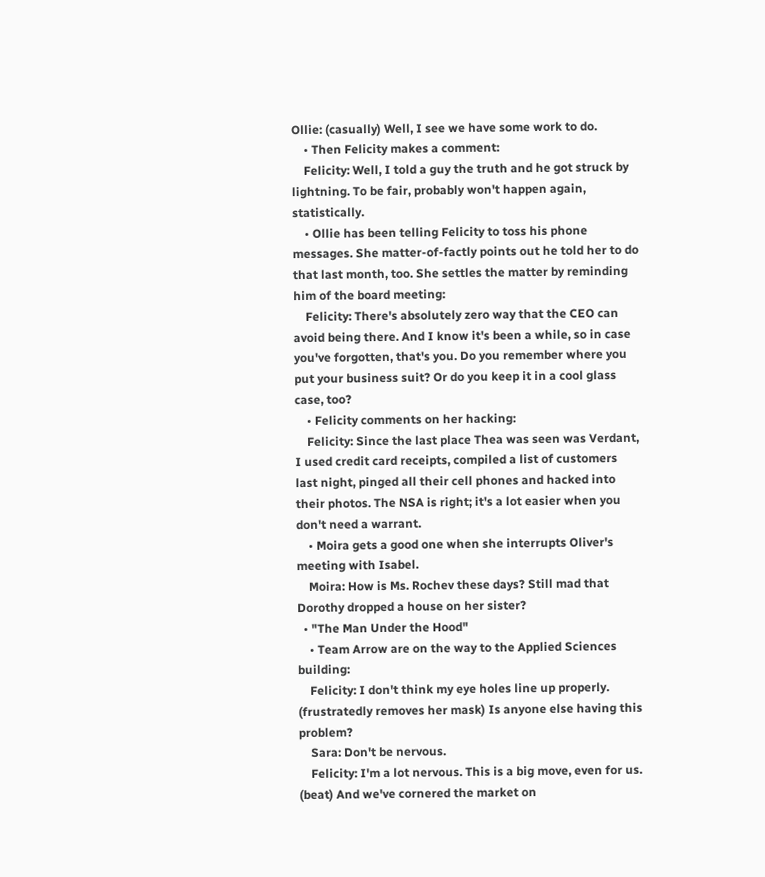Ollie: (casually) Well, I see we have some work to do.
    • Then Felicity makes a comment:
    Felicity: Well, I told a guy the truth and he got struck by lightning. To be fair, probably won't happen again, statistically.
    • Ollie has been telling Felicity to toss his phone messages. She matter-of-factly points out he told her to do that last month, too. She settles the matter by reminding him of the board meeting:
    Felicity: There's absolutely zero way that the CEO can avoid being there. And I know it's been a while, so in case you've forgotten, that's you. Do you remember where you put your business suit? Or do you keep it in a cool glass case, too?
    • Felicity comments on her hacking:
    Felicity: Since the last place Thea was seen was Verdant, I used credit card receipts, compiled a list of customers last night, pinged all their cell phones and hacked into their photos. The NSA is right; it's a lot easier when you don't need a warrant.
    • Moira gets a good one when she interrupts Oliver's meeting with Isabel.
    Moira: How is Ms. Rochev these days? Still mad that Dorothy dropped a house on her sister?
  • "The Man Under the Hood"
    • Team Arrow are on the way to the Applied Sciences building:
    Felicity: I don't think my eye holes line up properly. (frustratedly removes her mask) Is anyone else having this problem?
    Sara: Don't be nervous.
    Felicity: I'm a lot nervous. This is a big move, even for us. (beat) And we've cornered the market on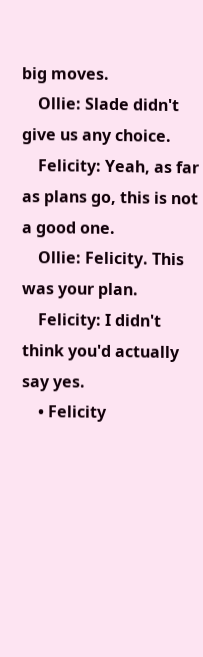big moves.
    Ollie: Slade didn't give us any choice.
    Felicity: Yeah, as far as plans go, this is not a good one.
    Ollie: Felicity. This was your plan.
    Felicity: I didn't think you'd actually say yes.
    • Felicity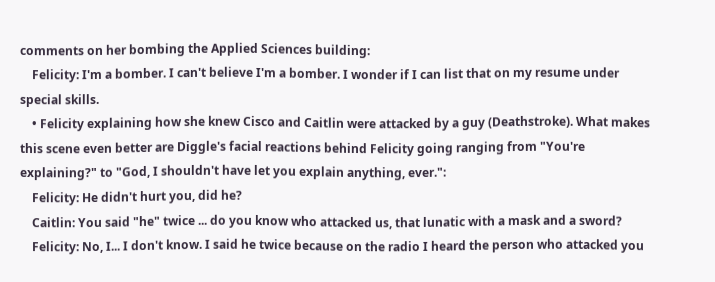comments on her bombing the Applied Sciences building:
    Felicity: I'm a bomber. I can't believe I'm a bomber. I wonder if I can list that on my resume under special skills.
    • Felicity explaining how she knew Cisco and Caitlin were attacked by a guy (Deathstroke). What makes this scene even better are Diggle's facial reactions behind Felicity going ranging from "You're explaining?" to "God, I shouldn't have let you explain anything, ever.":
    Felicity: He didn't hurt you, did he?
    Caitlin: You said "he" twice ... do you know who attacked us, that lunatic with a mask and a sword?
    Felicity: No, I... I don't know. I said he twice because on the radio I heard the person who attacked you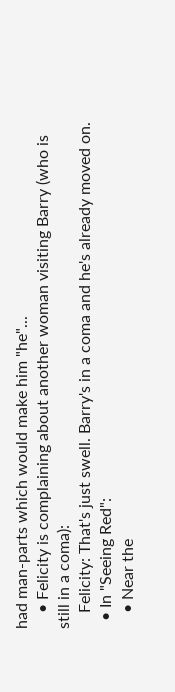had man-parts which would make him "he"...
    • Felicity is complaining about another woman visiting Barry (who is still in a coma):
    Felicity: That's just swell. Barry's in a coma and he's already moved on.
  • In "Seeing Red":
    • Near the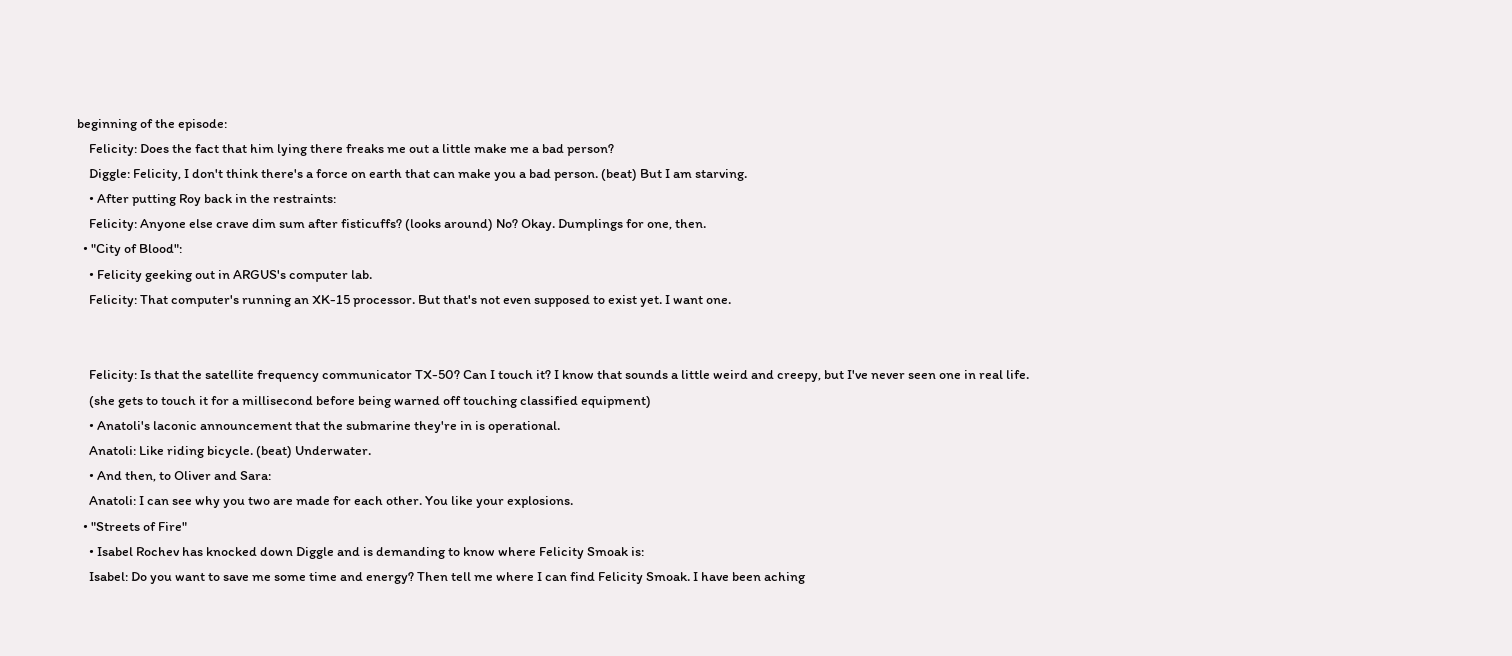beginning of the episode:
    Felicity: Does the fact that him lying there freaks me out a little make me a bad person?
    Diggle: Felicity, I don't think there's a force on earth that can make you a bad person. (beat) But I am starving.
    • After putting Roy back in the restraints:
    Felicity: Anyone else crave dim sum after fisticuffs? (looks around) No? Okay. Dumplings for one, then.
  • "City of Blood":
    • Felicity geeking out in ARGUS's computer lab.
    Felicity: That computer's running an XK-15 processor. But that's not even supposed to exist yet. I want one.


    Felicity: Is that the satellite frequency communicator TX-50? Can I touch it? I know that sounds a little weird and creepy, but I've never seen one in real life.
    (she gets to touch it for a millisecond before being warned off touching classified equipment)
    • Anatoli's laconic announcement that the submarine they're in is operational.
    Anatoli: Like riding bicycle. (beat) Underwater.
    • And then, to Oliver and Sara:
    Anatoli: I can see why you two are made for each other. You like your explosions.
  • "Streets of Fire"
    • Isabel Rochev has knocked down Diggle and is demanding to know where Felicity Smoak is:
    Isabel: Do you want to save me some time and energy? Then tell me where I can find Felicity Smoak. I have been aching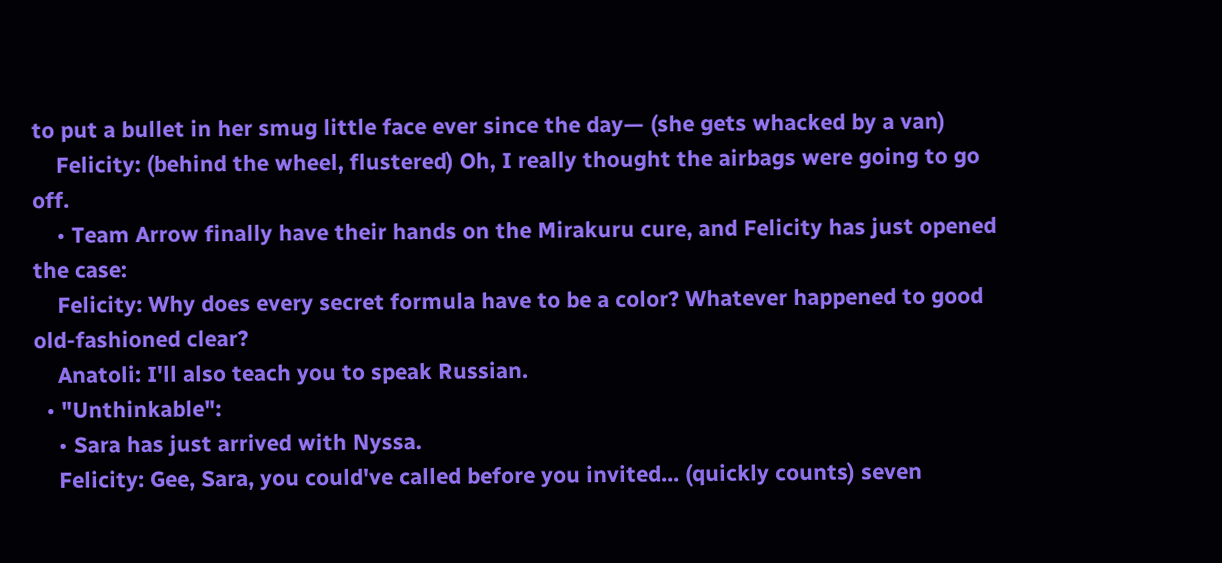to put a bullet in her smug little face ever since the day— (she gets whacked by a van)
    Felicity: (behind the wheel, flustered) Oh, I really thought the airbags were going to go off.
    • Team Arrow finally have their hands on the Mirakuru cure, and Felicity has just opened the case:
    Felicity: Why does every secret formula have to be a color? Whatever happened to good old-fashioned clear?
    Anatoli: I'll also teach you to speak Russian.
  • "Unthinkable":
    • Sara has just arrived with Nyssa.
    Felicity: Gee, Sara, you could've called before you invited... (quickly counts) seven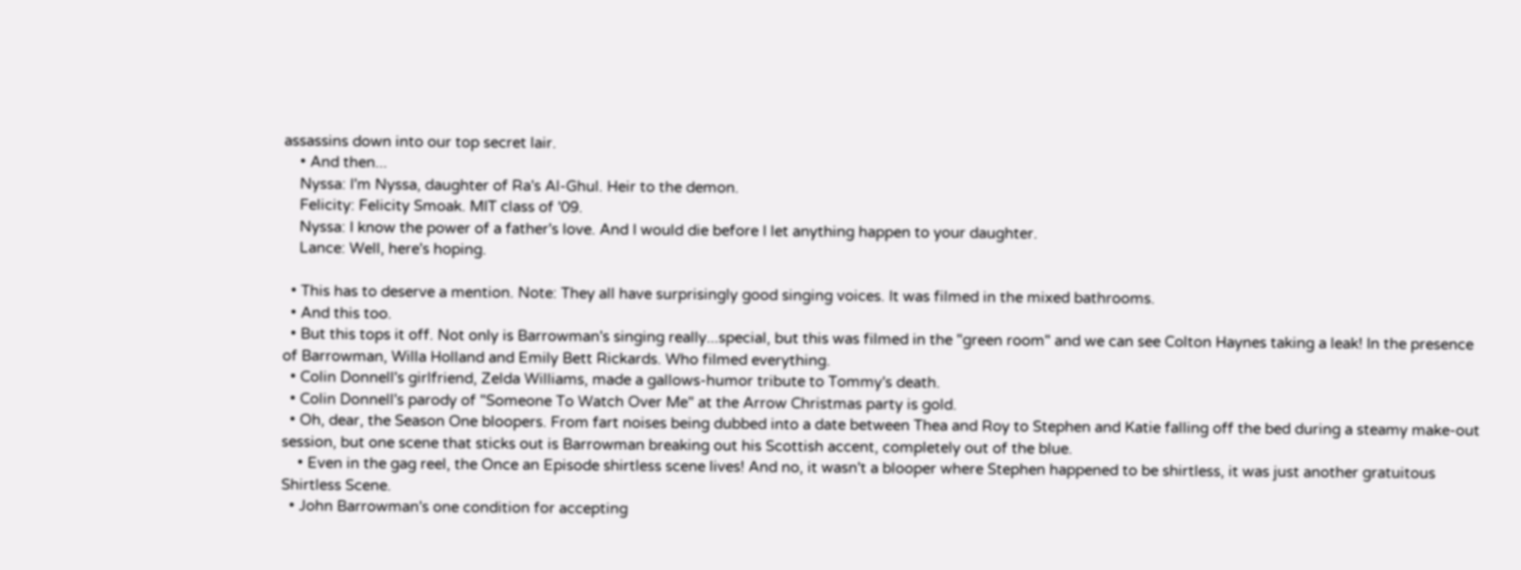assassins down into our top secret lair.
    • And then...
    Nyssa: I'm Nyssa, daughter of Ra's Al-Ghul. Heir to the demon.
    Felicity: Felicity Smoak. MIT class of '09.
    Nyssa: I know the power of a father's love. And I would die before I let anything happen to your daughter.
    Lance: Well, here's hoping.

  • This has to deserve a mention. Note: They all have surprisingly good singing voices. It was filmed in the mixed bathrooms.
  • And this too.
  • But this tops it off. Not only is Barrowman's singing really...special, but this was filmed in the "green room" and we can see Colton Haynes taking a leak! In the presence of Barrowman, Willa Holland and Emily Bett Rickards. Who filmed everything.
  • Colin Donnell's girlfriend, Zelda Williams, made a gallows-humor tribute to Tommy's death.
  • Colin Donnell's parody of "Someone To Watch Over Me" at the Arrow Christmas party is gold.
  • Oh, dear, the Season One bloopers. From fart noises being dubbed into a date between Thea and Roy to Stephen and Katie falling off the bed during a steamy make-out session, but one scene that sticks out is Barrowman breaking out his Scottish accent, completely out of the blue.
    • Even in the gag reel, the Once an Episode shirtless scene lives! And no, it wasn't a blooper where Stephen happened to be shirtless, it was just another gratuitous Shirtless Scene.
  • John Barrowman's one condition for accepting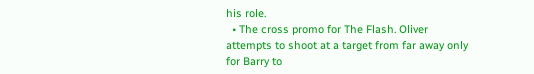his role.
  • The cross promo for The Flash. Oliver attempts to shoot at a target from far away only for Barry to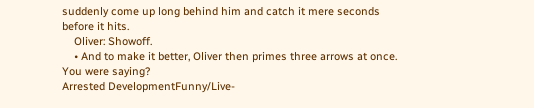suddenly come up long behind him and catch it mere seconds before it hits.
    Oliver: Showoff.
    • And to make it better, Oliver then primes three arrows at once. You were saying?
Arrested DevelopmentFunny/Live-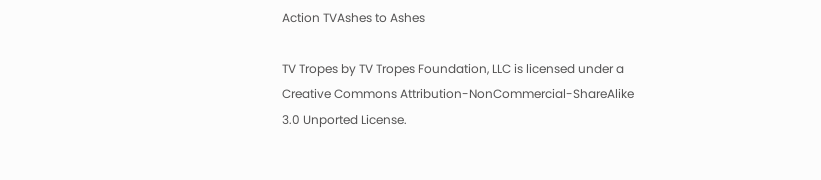Action TVAshes to Ashes

TV Tropes by TV Tropes Foundation, LLC is licensed under a Creative Commons Attribution-NonCommercial-ShareAlike 3.0 Unported License.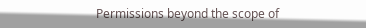Permissions beyond the scope of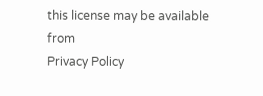this license may be available from
Privacy Policy